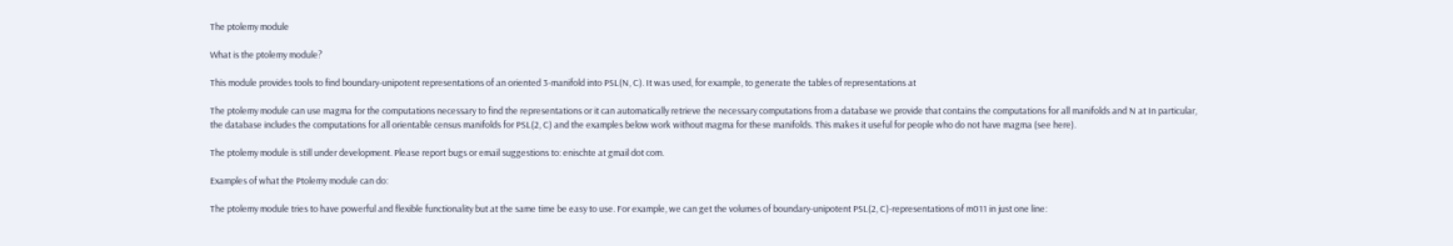The ptolemy module

What is the ptolemy module?

This module provides tools to find boundary-unipotent representations of an oriented 3-manifold into PSL(N, C). It was used, for example, to generate the tables of representations at

The ptolemy module can use magma for the computations necessary to find the representations or it can automatically retrieve the necessary computations from a database we provide that contains the computations for all manifolds and N at In particular, the database includes the computations for all orientable census manifolds for PSL(2, C) and the examples below work without magma for these manifolds. This makes it useful for people who do not have magma (see here).

The ptolemy module is still under development. Please report bugs or email suggestions to: enischte at gmail dot com.

Examples of what the Ptolemy module can do:

The ptolemy module tries to have powerful and flexible functionality but at the same time be easy to use. For example, we can get the volumes of boundary-unipotent PSL(2, C)-representations of m011 in just one line: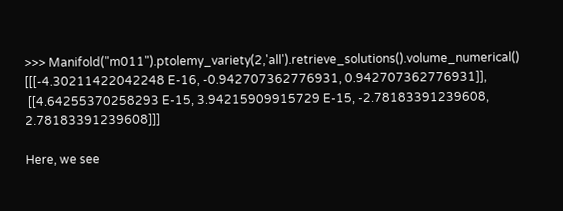>>> Manifold("m011").ptolemy_variety(2,'all').retrieve_solutions().volume_numerical()
[[[-4.30211422042248 E-16, -0.942707362776931, 0.942707362776931]],
 [[4.64255370258293 E-15, 3.94215909915729 E-15, -2.78183391239608, 2.78183391239608]]]

Here, we see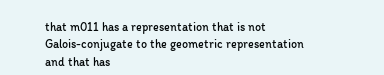that m011 has a representation that is not Galois-conjugate to the geometric representation and that has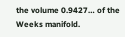the volume 0.9427… of the Weeks manifold.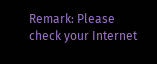Remark: Please check your Internet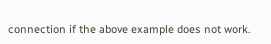connection if the above example does not work.